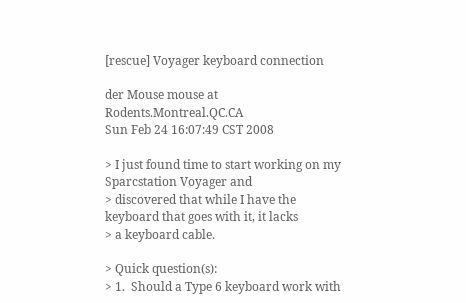[rescue] Voyager keyboard connection

der Mouse mouse at Rodents.Montreal.QC.CA
Sun Feb 24 16:07:49 CST 2008

> I just found time to start working on my Sparcstation Voyager and
> discovered that while I have the keyboard that goes with it, it lacks
> a keyboard cable.

> Quick question(s):
> 1.  Should a Type 6 keyboard work with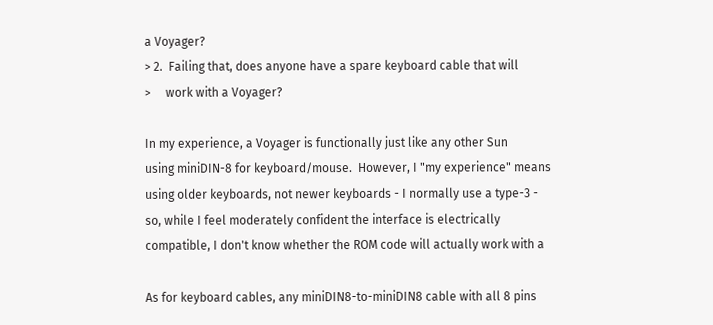a Voyager?
> 2.  Failing that, does anyone have a spare keyboard cable that will
>     work with a Voyager?

In my experience, a Voyager is functionally just like any other Sun
using miniDIN-8 for keyboard/mouse.  However, I "my experience" means
using older keyboards, not newer keyboards - I normally use a type-3 -
so, while I feel moderately confident the interface is electrically
compatible, I don't know whether the ROM code will actually work with a

As for keyboard cables, any miniDIN8-to-miniDIN8 cable with all 8 pins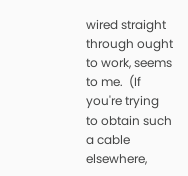wired straight through ought to work, seems to me.  (If you're trying
to obtain such a cable elsewhere,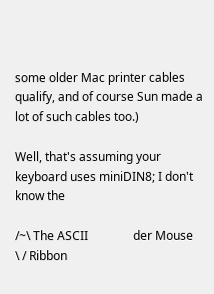some older Mac printer cables
qualify, and of course Sun made a lot of such cables too.)

Well, that's assuming your keyboard uses miniDIN8; I don't know the

/~\ The ASCII               der Mouse
\ / Ribbon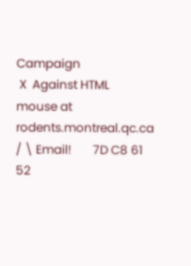Campaign
 X  Against HTML           mouse at rodents.montreal.qc.ca
/ \ Email!       7D C8 61 52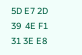5D E7 2D 39  4E F1 31 3E E8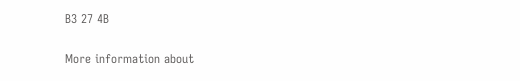B3 27 4B

More information about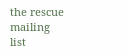the rescue mailing list